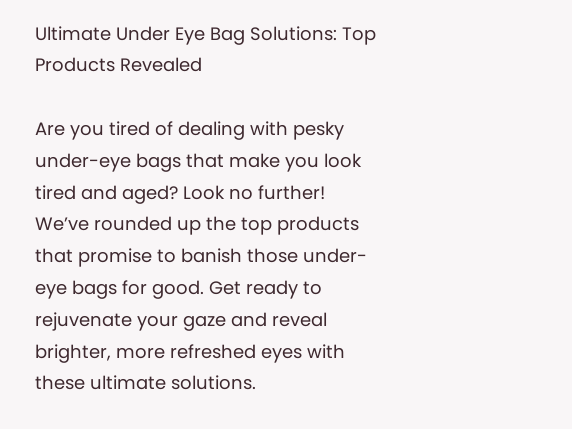Ultimate Under Eye Bag Solutions: Top Products Revealed

Are you tired of dealing with pesky under-eye bags that make you look tired and aged? Look no further! We’ve rounded up the top products that promise to banish those under-eye bags for good. Get ready to rejuvenate your gaze and reveal brighter, more refreshed eyes with these ultimate solutions.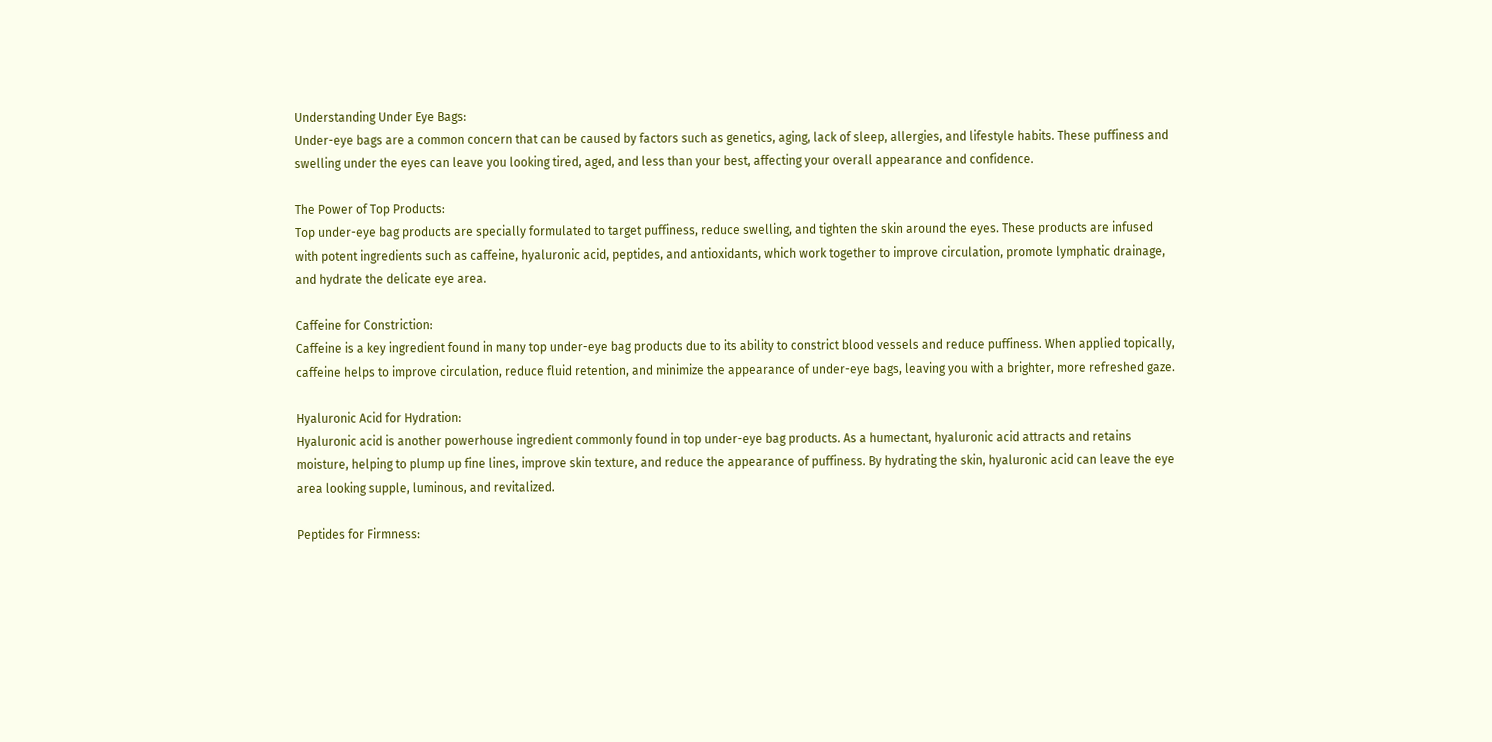Understanding Under Eye Bags:
Under-eye bags are a common concern that can be caused by factors such as genetics, aging, lack of sleep, allergies, and lifestyle habits. These puffiness and swelling under the eyes can leave you looking tired, aged, and less than your best, affecting your overall appearance and confidence.

The Power of Top Products:
Top under-eye bag products are specially formulated to target puffiness, reduce swelling, and tighten the skin around the eyes. These products are infused with potent ingredients such as caffeine, hyaluronic acid, peptides, and antioxidants, which work together to improve circulation, promote lymphatic drainage, and hydrate the delicate eye area.

Caffeine for Constriction:
Caffeine is a key ingredient found in many top under-eye bag products due to its ability to constrict blood vessels and reduce puffiness. When applied topically, caffeine helps to improve circulation, reduce fluid retention, and minimize the appearance of under-eye bags, leaving you with a brighter, more refreshed gaze.

Hyaluronic Acid for Hydration:
Hyaluronic acid is another powerhouse ingredient commonly found in top under-eye bag products. As a humectant, hyaluronic acid attracts and retains moisture, helping to plump up fine lines, improve skin texture, and reduce the appearance of puffiness. By hydrating the skin, hyaluronic acid can leave the eye area looking supple, luminous, and revitalized.

Peptides for Firmness: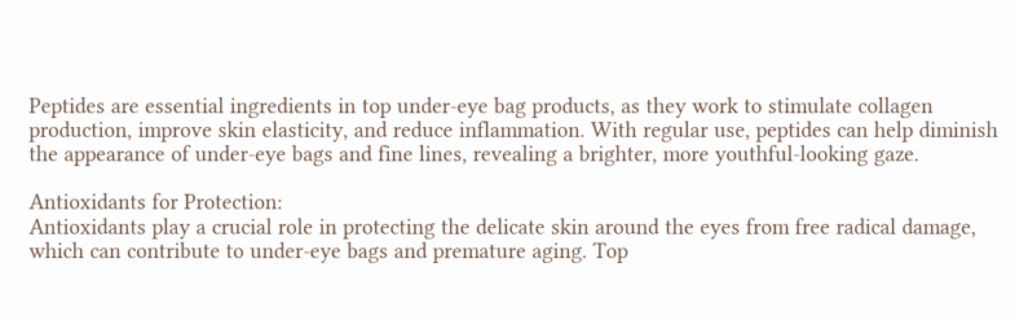Peptides are essential ingredients in top under-eye bag products, as they work to stimulate collagen production, improve skin elasticity, and reduce inflammation. With regular use, peptides can help diminish the appearance of under-eye bags and fine lines, revealing a brighter, more youthful-looking gaze.

Antioxidants for Protection:
Antioxidants play a crucial role in protecting the delicate skin around the eyes from free radical damage, which can contribute to under-eye bags and premature aging. Top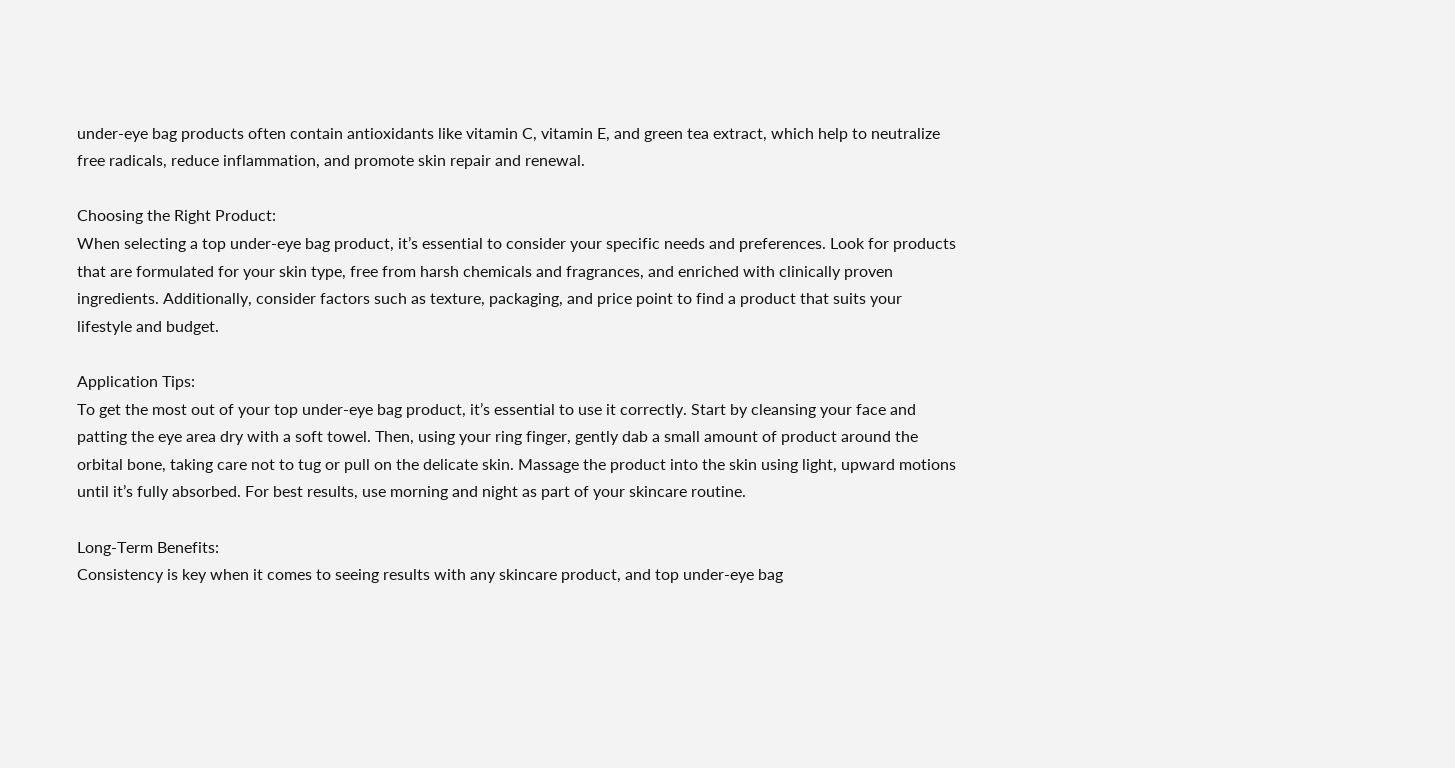under-eye bag products often contain antioxidants like vitamin C, vitamin E, and green tea extract, which help to neutralize free radicals, reduce inflammation, and promote skin repair and renewal.

Choosing the Right Product:
When selecting a top under-eye bag product, it’s essential to consider your specific needs and preferences. Look for products that are formulated for your skin type, free from harsh chemicals and fragrances, and enriched with clinically proven ingredients. Additionally, consider factors such as texture, packaging, and price point to find a product that suits your lifestyle and budget.

Application Tips:
To get the most out of your top under-eye bag product, it’s essential to use it correctly. Start by cleansing your face and patting the eye area dry with a soft towel. Then, using your ring finger, gently dab a small amount of product around the orbital bone, taking care not to tug or pull on the delicate skin. Massage the product into the skin using light, upward motions until it’s fully absorbed. For best results, use morning and night as part of your skincare routine.

Long-Term Benefits:
Consistency is key when it comes to seeing results with any skincare product, and top under-eye bag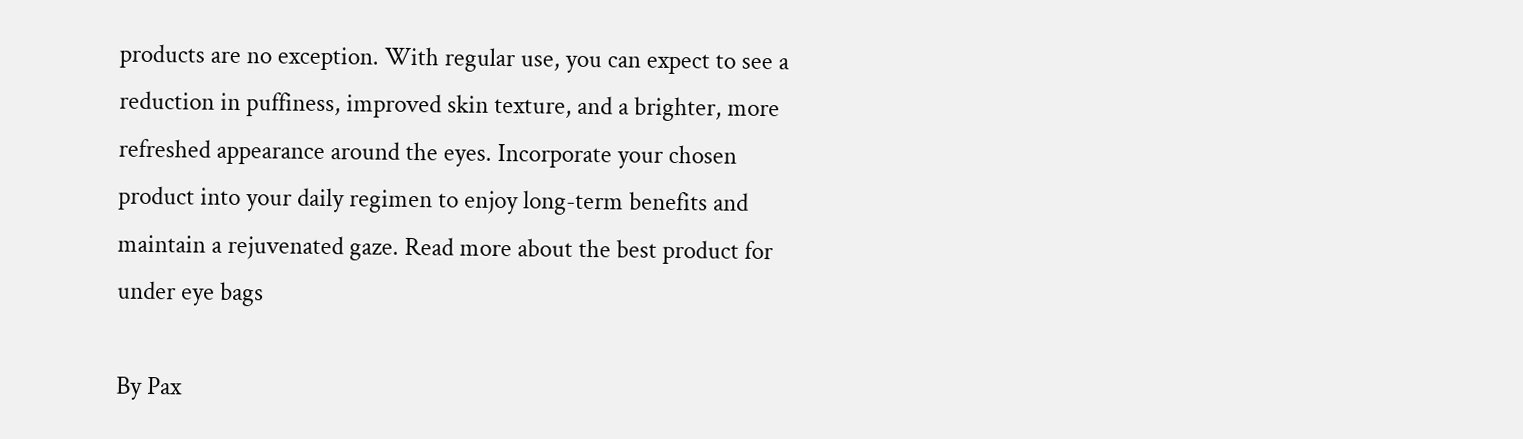products are no exception. With regular use, you can expect to see a reduction in puffiness, improved skin texture, and a brighter, more refreshed appearance around the eyes. Incorporate your chosen product into your daily regimen to enjoy long-term benefits and maintain a rejuvenated gaze. Read more about the best product for under eye bags

By Pax